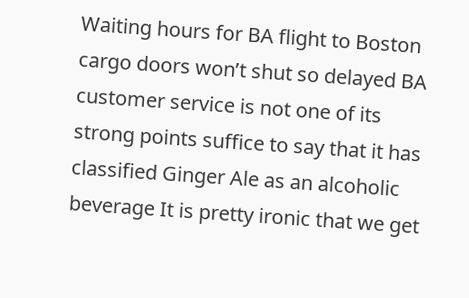Waiting hours for BA flight to Boston cargo doors won’t shut so delayed BA customer service is not one of its strong points suffice to say that it has classified Ginger Ale as an alcoholic beverage It is pretty ironic that we get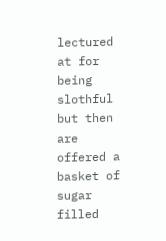lectured at for being slothful but then are offered a basket of sugar filled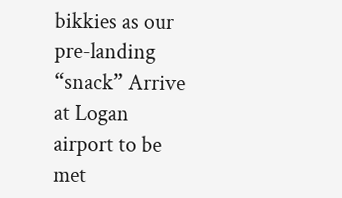bikkies as our pre-landing “snack” Arrive at Logan airport to be met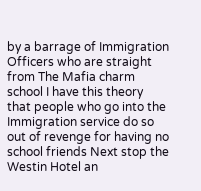by a barrage of Immigration Officers who are straight from The Mafia charm school I have this theory that people who go into the Immigration service do so out of revenge for having no school friends Next stop the Westin Hotel an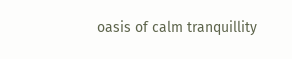oasis of calm tranquillity